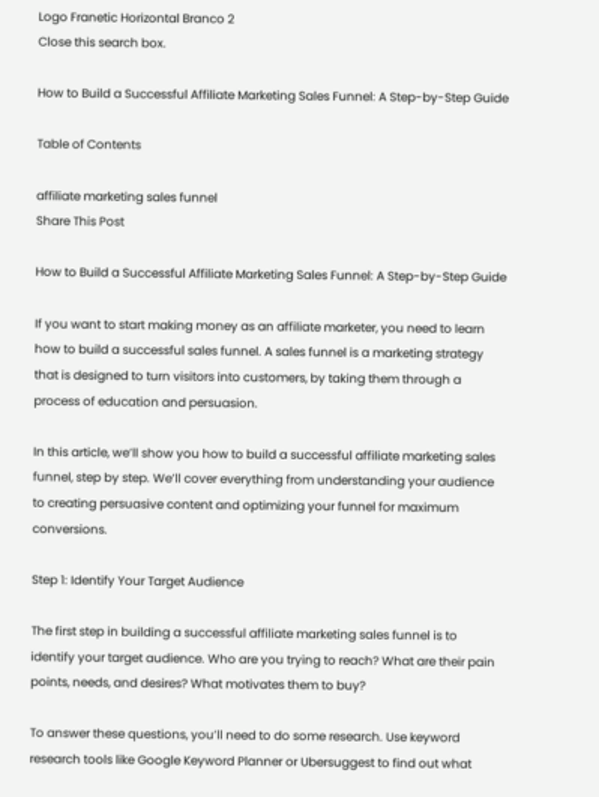Logo Franetic Horizontal Branco 2
Close this search box.

How to Build a Successful Affiliate Marketing Sales Funnel: A Step-by-Step Guide

Table of Contents

affiliate marketing sales funnel
Share This Post

How to Build a Successful Affiliate Marketing Sales Funnel: A Step-by-Step Guide

If you want to start making money as an affiliate marketer, you need to learn how to build a successful sales funnel. A sales funnel is a marketing strategy that is designed to turn visitors into customers, by taking them through a process of education and persuasion.

In this article, we’ll show you how to build a successful affiliate marketing sales funnel, step by step. We’ll cover everything from understanding your audience to creating persuasive content and optimizing your funnel for maximum conversions.

Step 1: Identify Your Target Audience

The first step in building a successful affiliate marketing sales funnel is to identify your target audience. Who are you trying to reach? What are their pain points, needs, and desires? What motivates them to buy?

To answer these questions, you’ll need to do some research. Use keyword research tools like Google Keyword Planner or Ubersuggest to find out what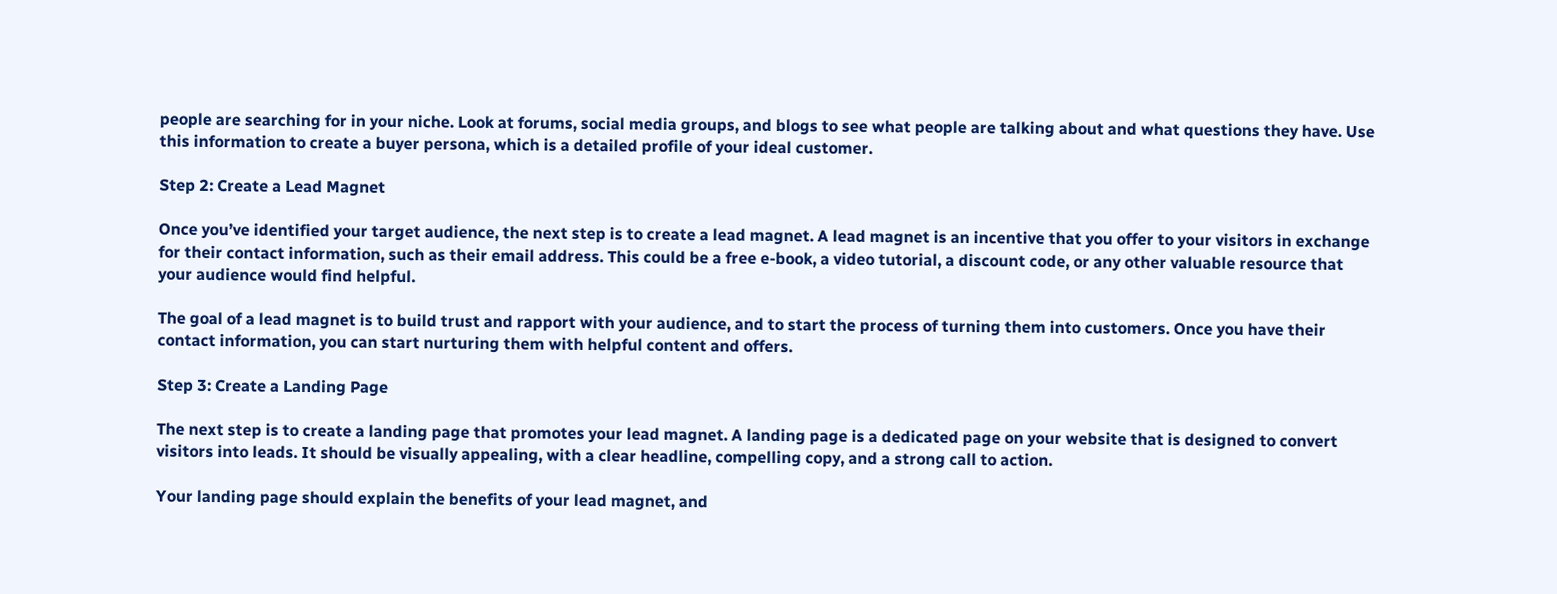people are searching for in your niche. Look at forums, social media groups, and blogs to see what people are talking about and what questions they have. Use this information to create a buyer persona, which is a detailed profile of your ideal customer.

Step 2: Create a Lead Magnet

Once you’ve identified your target audience, the next step is to create a lead magnet. A lead magnet is an incentive that you offer to your visitors in exchange for their contact information, such as their email address. This could be a free e-book, a video tutorial, a discount code, or any other valuable resource that your audience would find helpful.

The goal of a lead magnet is to build trust and rapport with your audience, and to start the process of turning them into customers. Once you have their contact information, you can start nurturing them with helpful content and offers.

Step 3: Create a Landing Page

The next step is to create a landing page that promotes your lead magnet. A landing page is a dedicated page on your website that is designed to convert visitors into leads. It should be visually appealing, with a clear headline, compelling copy, and a strong call to action.

Your landing page should explain the benefits of your lead magnet, and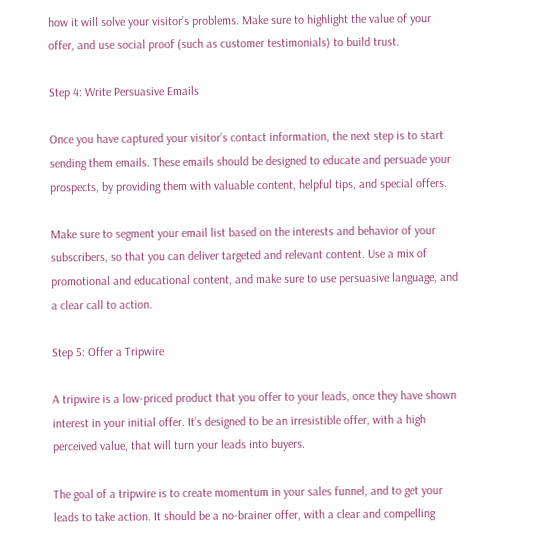how it will solve your visitor’s problems. Make sure to highlight the value of your offer, and use social proof (such as customer testimonials) to build trust.

Step 4: Write Persuasive Emails

Once you have captured your visitor’s contact information, the next step is to start sending them emails. These emails should be designed to educate and persuade your prospects, by providing them with valuable content, helpful tips, and special offers.

Make sure to segment your email list based on the interests and behavior of your subscribers, so that you can deliver targeted and relevant content. Use a mix of promotional and educational content, and make sure to use persuasive language, and a clear call to action.

Step 5: Offer a Tripwire

A tripwire is a low-priced product that you offer to your leads, once they have shown interest in your initial offer. It’s designed to be an irresistible offer, with a high perceived value, that will turn your leads into buyers.

The goal of a tripwire is to create momentum in your sales funnel, and to get your leads to take action. It should be a no-brainer offer, with a clear and compelling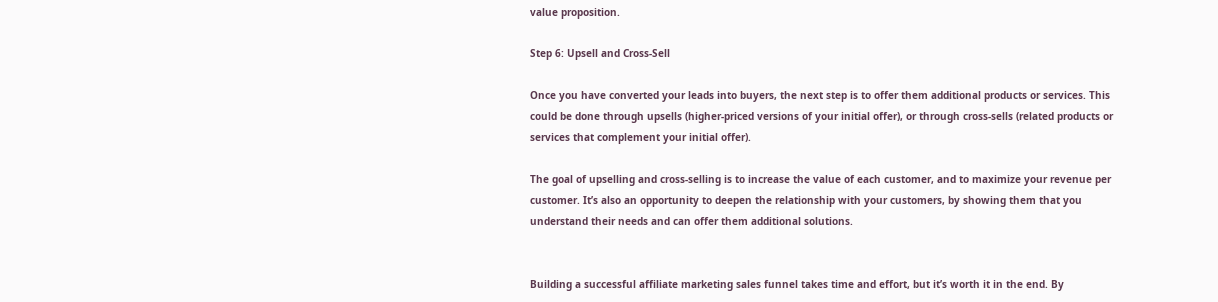value proposition.

Step 6: Upsell and Cross-Sell

Once you have converted your leads into buyers, the next step is to offer them additional products or services. This could be done through upsells (higher-priced versions of your initial offer), or through cross-sells (related products or services that complement your initial offer).

The goal of upselling and cross-selling is to increase the value of each customer, and to maximize your revenue per customer. It’s also an opportunity to deepen the relationship with your customers, by showing them that you understand their needs and can offer them additional solutions.


Building a successful affiliate marketing sales funnel takes time and effort, but it’s worth it in the end. By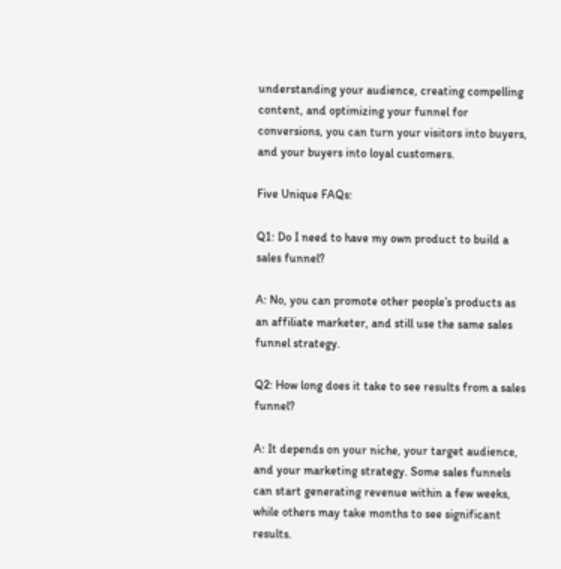understanding your audience, creating compelling content, and optimizing your funnel for conversions, you can turn your visitors into buyers, and your buyers into loyal customers.

Five Unique FAQs:

Q1: Do I need to have my own product to build a sales funnel?

A: No, you can promote other people’s products as an affiliate marketer, and still use the same sales funnel strategy.

Q2: How long does it take to see results from a sales funnel?

A: It depends on your niche, your target audience, and your marketing strategy. Some sales funnels can start generating revenue within a few weeks, while others may take months to see significant results.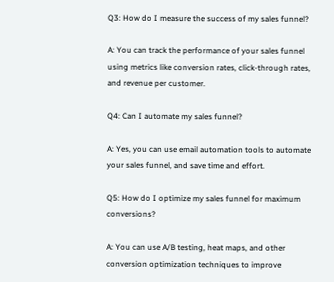Q3: How do I measure the success of my sales funnel?

A: You can track the performance of your sales funnel using metrics like conversion rates, click-through rates, and revenue per customer.

Q4: Can I automate my sales funnel?

A: Yes, you can use email automation tools to automate your sales funnel, and save time and effort.

Q5: How do I optimize my sales funnel for maximum conversions?

A: You can use A/B testing, heat maps, and other conversion optimization techniques to improve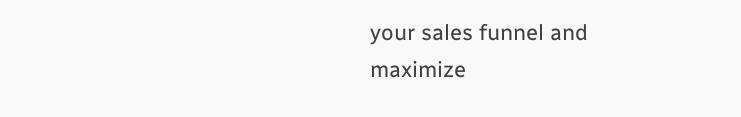your sales funnel and maximize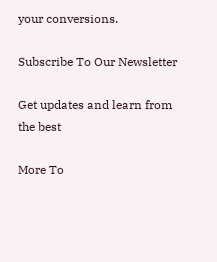your conversions.

Subscribe To Our Newsletter

Get updates and learn from the best

More To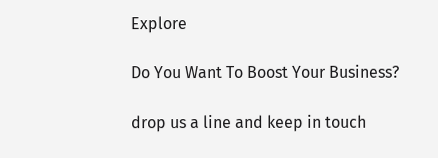Explore

Do You Want To Boost Your Business?

drop us a line and keep in touch